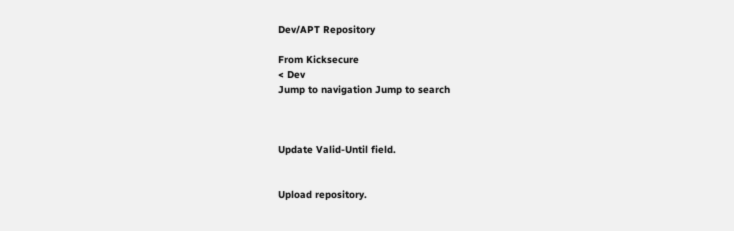Dev/APT Repository

From Kicksecure
< Dev
Jump to navigation Jump to search



Update Valid-Until field.


Upload repository.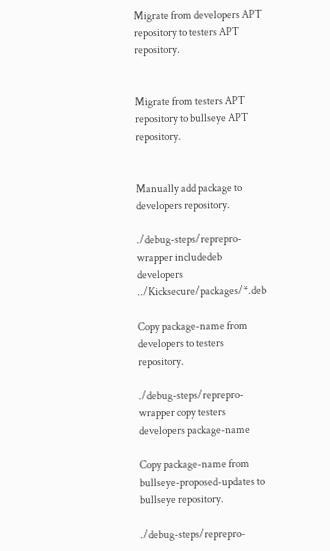Migrate from developers APT repository to testers APT repository.


Migrate from testers APT repository to bullseye APT repository.


Manually add package to developers repository.

./debug-steps/reprepro-wrapper includedeb developers ../Kicksecure/packages/*.deb

Copy package-name from developers to testers repository.

./debug-steps/reprepro-wrapper copy testers developers package-name

Copy package-name from bullseye-proposed-updates to bullseye repository.

./debug-steps/reprepro-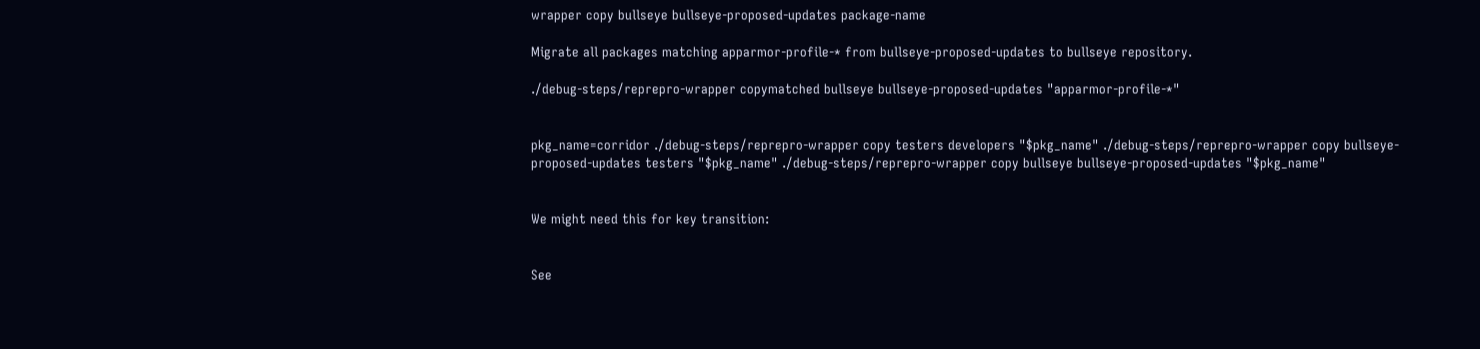wrapper copy bullseye bullseye-proposed-updates package-name

Migrate all packages matching apparmor-profile-* from bullseye-proposed-updates to bullseye repository.

./debug-steps/reprepro-wrapper copymatched bullseye bullseye-proposed-updates "apparmor-profile-*"


pkg_name=corridor ./debug-steps/reprepro-wrapper copy testers developers "$pkg_name" ./debug-steps/reprepro-wrapper copy bullseye-proposed-updates testers "$pkg_name" ./debug-steps/reprepro-wrapper copy bullseye bullseye-proposed-updates "$pkg_name"


We might need this for key transition:


See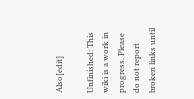Also[edit]

Unfinished: This wiki is a work in progress. Please do not report broken links until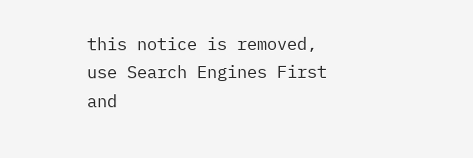this notice is removed, use Search Engines First and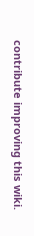contribute improving this wiki.